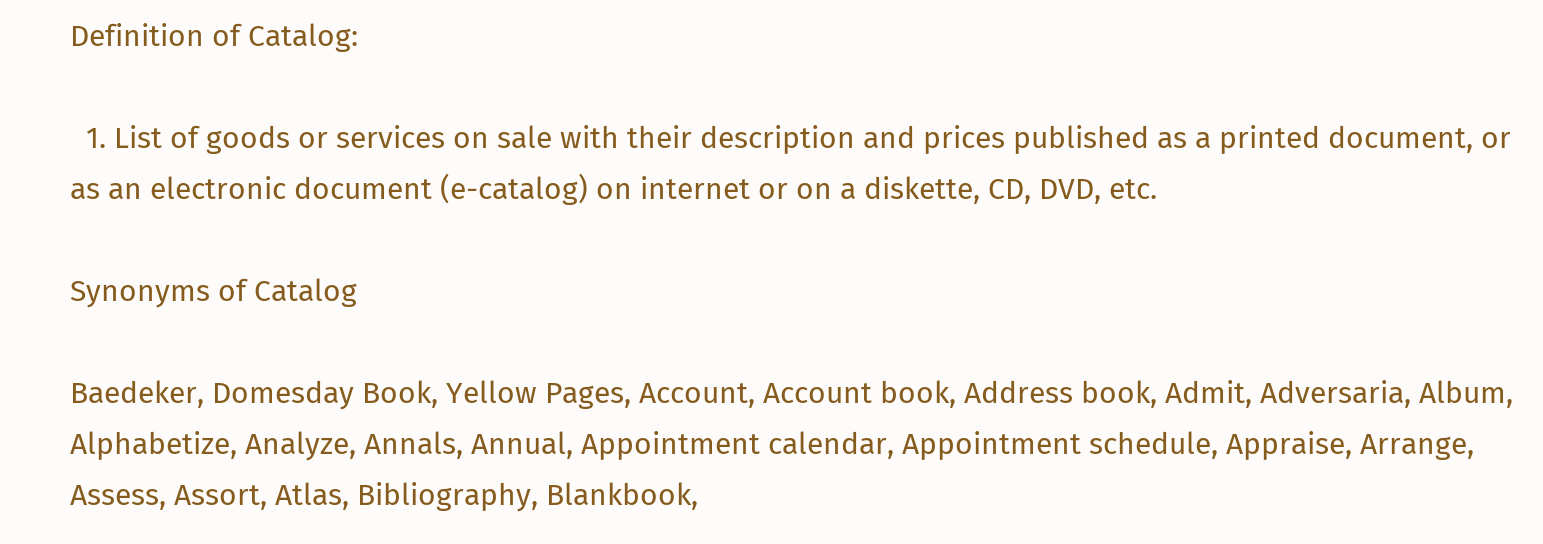Definition of Catalog:

  1. List of goods or services on sale with their description and prices published as a printed document, or as an electronic document (e-catalog) on internet or on a diskette, CD, DVD, etc.

Synonyms of Catalog

Baedeker, Domesday Book, Yellow Pages, Account, Account book, Address book, Admit, Adversaria, Album, Alphabetize, Analyze, Annals, Annual, Appointment calendar, Appointment schedule, Appraise, Arrange, Assess, Assort, Atlas, Bibliography, Blankbook,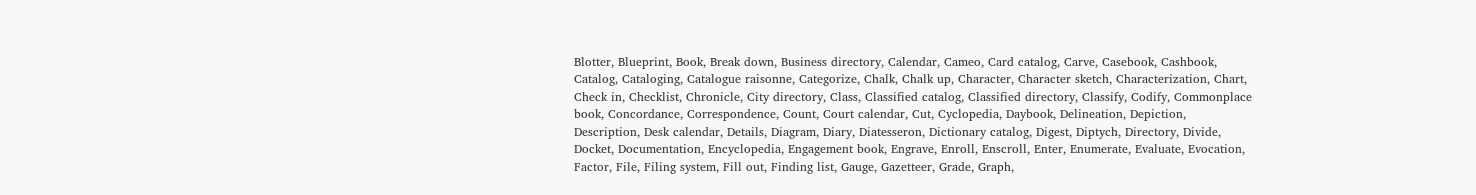Blotter, Blueprint, Book, Break down, Business directory, Calendar, Cameo, Card catalog, Carve, Casebook, Cashbook, Catalog, Cataloging, Catalogue raisonne, Categorize, Chalk, Chalk up, Character, Character sketch, Characterization, Chart, Check in, Checklist, Chronicle, City directory, Class, Classified catalog, Classified directory, Classify, Codify, Commonplace book, Concordance, Correspondence, Count, Court calendar, Cut, Cyclopedia, Daybook, Delineation, Depiction, Description, Desk calendar, Details, Diagram, Diary, Diatesseron, Dictionary catalog, Digest, Diptych, Directory, Divide, Docket, Documentation, Encyclopedia, Engagement book, Engrave, Enroll, Enscroll, Enter, Enumerate, Evaluate, Evocation, Factor, File, Filing system, Fill out, Finding list, Gauge, Gazetteer, Grade, Graph,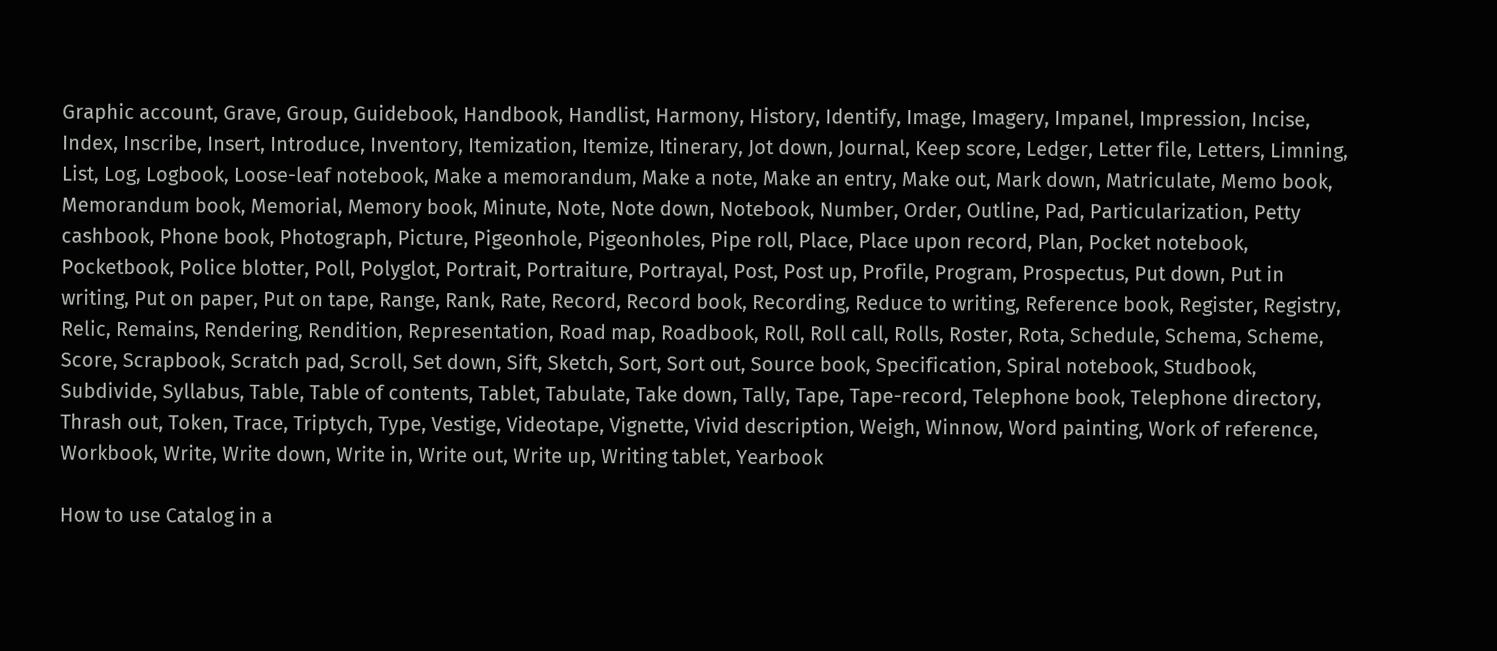Graphic account, Grave, Group, Guidebook, Handbook, Handlist, Harmony, History, Identify, Image, Imagery, Impanel, Impression, Incise, Index, Inscribe, Insert, Introduce, Inventory, Itemization, Itemize, Itinerary, Jot down, Journal, Keep score, Ledger, Letter file, Letters, Limning, List, Log, Logbook, Loose-leaf notebook, Make a memorandum, Make a note, Make an entry, Make out, Mark down, Matriculate, Memo book, Memorandum book, Memorial, Memory book, Minute, Note, Note down, Notebook, Number, Order, Outline, Pad, Particularization, Petty cashbook, Phone book, Photograph, Picture, Pigeonhole, Pigeonholes, Pipe roll, Place, Place upon record, Plan, Pocket notebook, Pocketbook, Police blotter, Poll, Polyglot, Portrait, Portraiture, Portrayal, Post, Post up, Profile, Program, Prospectus, Put down, Put in writing, Put on paper, Put on tape, Range, Rank, Rate, Record, Record book, Recording, Reduce to writing, Reference book, Register, Registry, Relic, Remains, Rendering, Rendition, Representation, Road map, Roadbook, Roll, Roll call, Rolls, Roster, Rota, Schedule, Schema, Scheme, Score, Scrapbook, Scratch pad, Scroll, Set down, Sift, Sketch, Sort, Sort out, Source book, Specification, Spiral notebook, Studbook, Subdivide, Syllabus, Table, Table of contents, Tablet, Tabulate, Take down, Tally, Tape, Tape-record, Telephone book, Telephone directory, Thrash out, Token, Trace, Triptych, Type, Vestige, Videotape, Vignette, Vivid description, Weigh, Winnow, Word painting, Work of reference, Workbook, Write, Write down, Write in, Write out, Write up, Writing tablet, Yearbook

How to use Catalog in a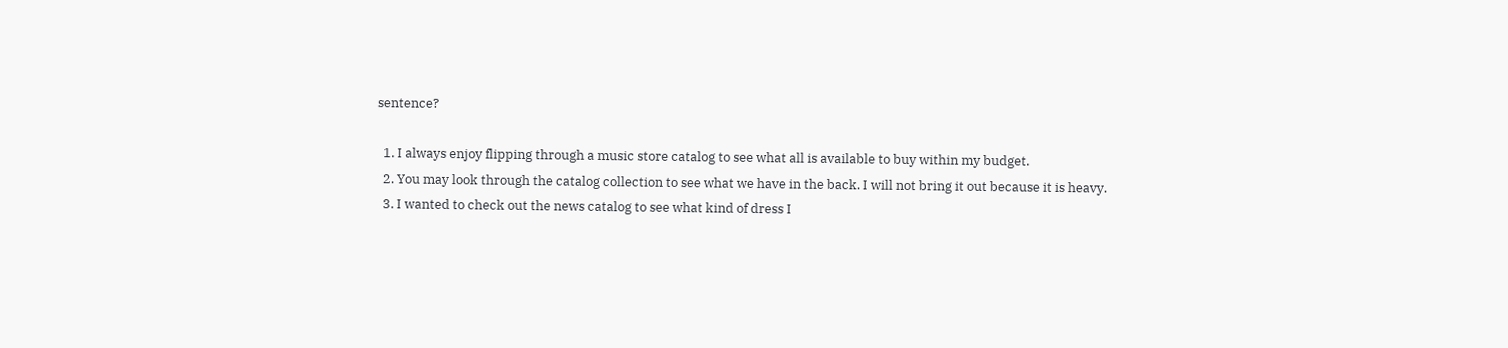sentence?

  1. I always enjoy flipping through a music store catalog to see what all is available to buy within my budget.
  2. You may look through the catalog collection to see what we have in the back. I will not bring it out because it is heavy.
  3. I wanted to check out the news catalog to see what kind of dress I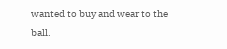wanted to buy and wear to the ball.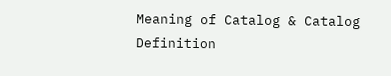Meaning of Catalog & Catalog Definition